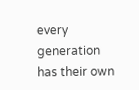every generation has their own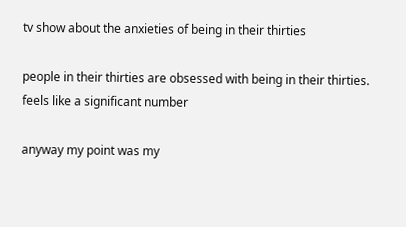tv show about the anxieties of being in their thirties

people in their thirties are obsessed with being in their thirties. feels like a significant number

anyway my point was my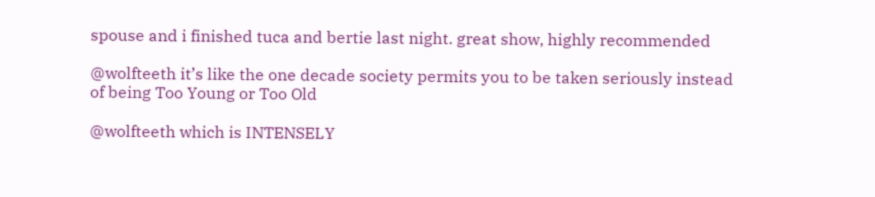spouse and i finished tuca and bertie last night. great show, highly recommended

@wolfteeth it’s like the one decade society permits you to be taken seriously instead of being Too Young or Too Old

@wolfteeth which is INTENSELY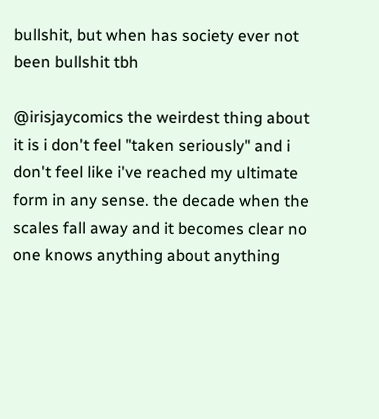bullshit, but when has society ever not been bullshit tbh

@irisjaycomics the weirdest thing about it is i don't feel "taken seriously" and i don't feel like i've reached my ultimate form in any sense. the decade when the scales fall away and it becomes clear no one knows anything about anything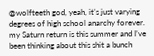@wolfteeth god, yeah, it’s just varying degrees of high school anarchy forever. my Saturn return is this summer and I’ve been thinking about this shit a bunch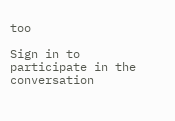too

Sign in to participate in the conversation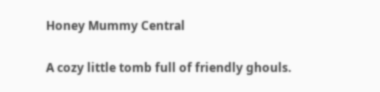Honey Mummy Central

A cozy little tomb full of friendly ghouls.